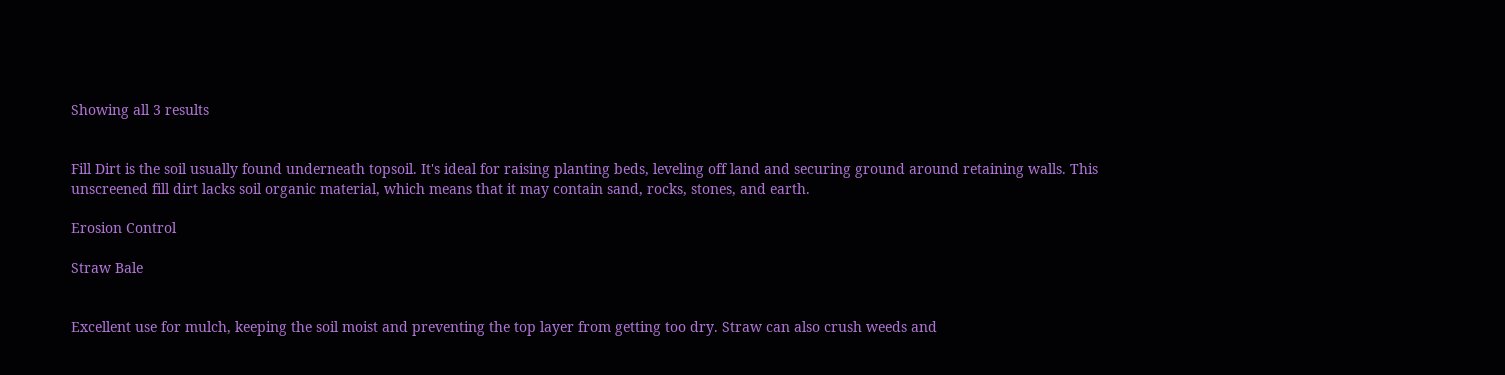Showing all 3 results


Fill Dirt is the soil usually found underneath topsoil. It's ideal for raising planting beds, leveling off land and securing ground around retaining walls. This unscreened fill dirt lacks soil organic material, which means that it may contain sand, rocks, stones, and earth.

Erosion Control

Straw Bale


Excellent use for mulch, keeping the soil moist and preventing the top layer from getting too dry. Straw can also crush weeds and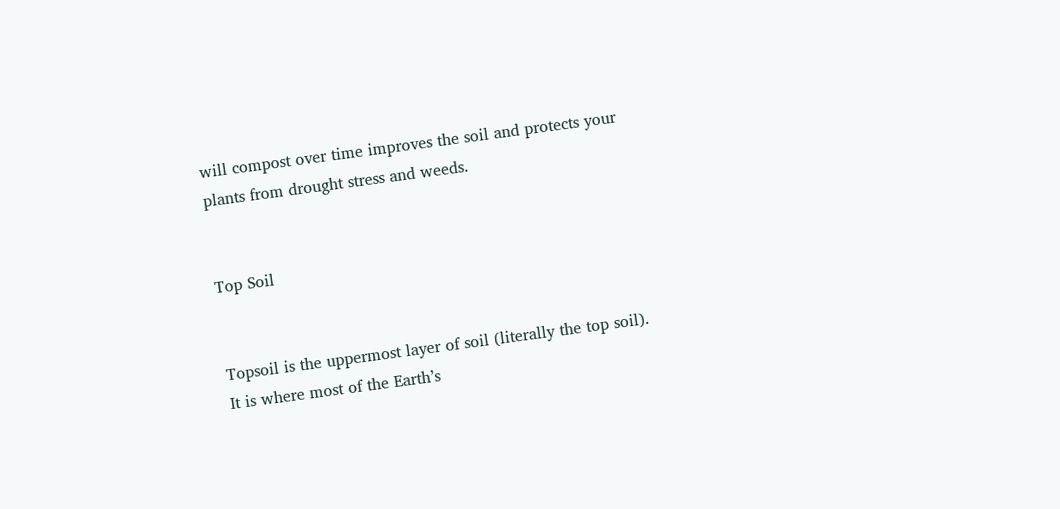will compost over time improves the soil and protects your plants from drought stress and weeds.


Top Soil


Topsoil is the uppermost layer of soil (literally the top soil). It is where most of the Earth’s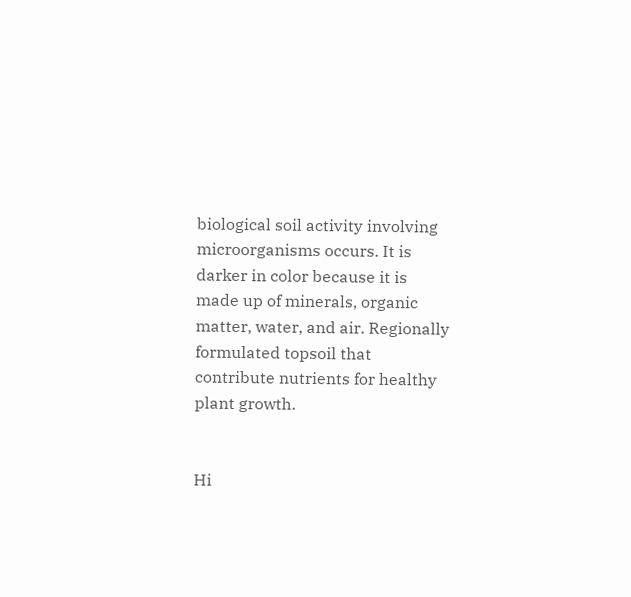biological soil activity involving microorganisms occurs. It is darker in color because it is made up of minerals, organic matter, water, and air. Regionally formulated topsoil that contribute nutrients for healthy plant growth.


Hi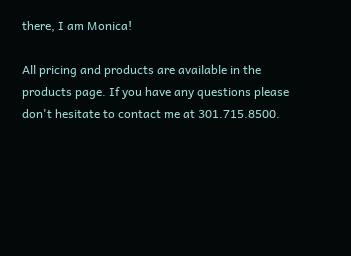there, I am Monica!

All pricing and products are available in the products page. If you have any questions please don't hesitate to contact me at 301.715.8500.